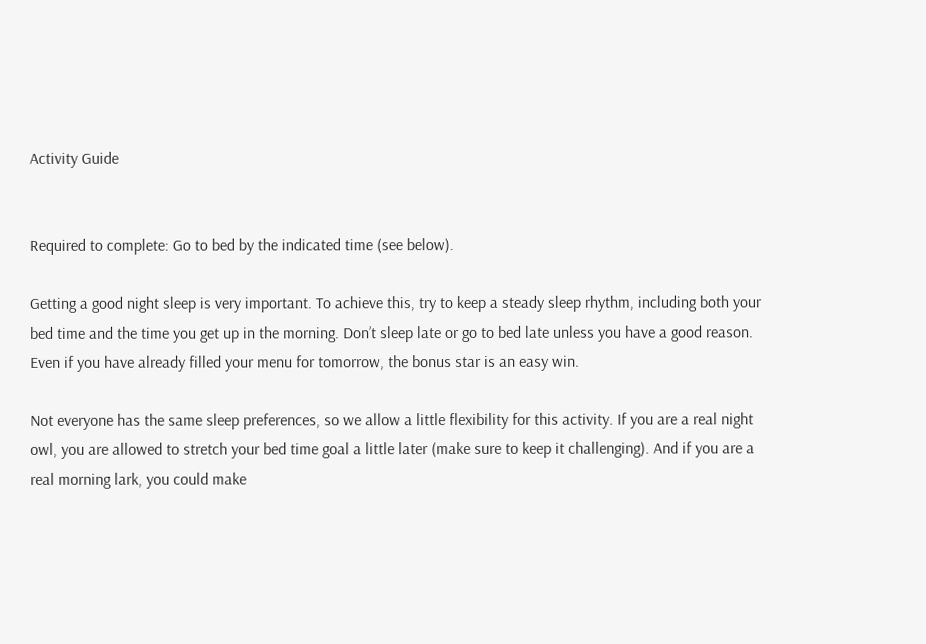Activity Guide


Required to complete: Go to bed by the indicated time (see below).

Getting a good night sleep is very important. To achieve this, try to keep a steady sleep rhythm, including both your bed time and the time you get up in the morning. Don’t sleep late or go to bed late unless you have a good reason. Even if you have already filled your menu for tomorrow, the bonus star is an easy win.

Not everyone has the same sleep preferences, so we allow a little flexibility for this activity. If you are a real night owl, you are allowed to stretch your bed time goal a little later (make sure to keep it challenging). And if you are a real morning lark, you could make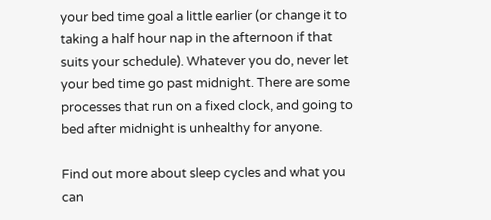your bed time goal a little earlier (or change it to taking a half hour nap in the afternoon if that suits your schedule). Whatever you do, never let your bed time go past midnight. There are some processes that run on a fixed clock, and going to bed after midnight is unhealthy for anyone.

Find out more about sleep cycles and what you can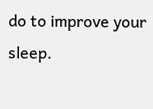do to improve your sleep.